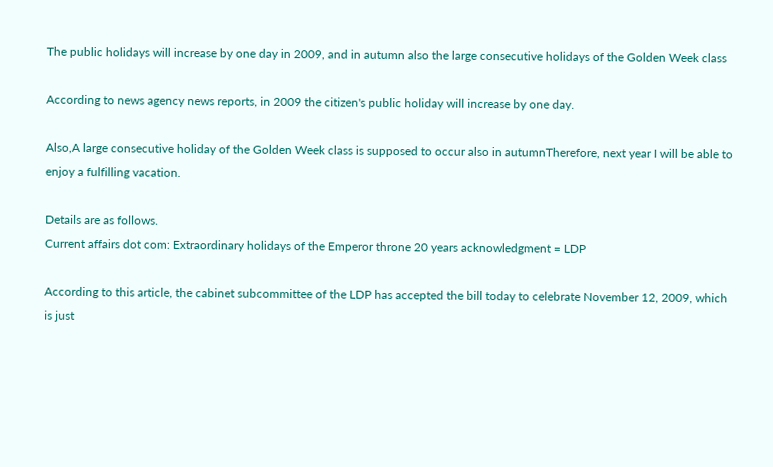The public holidays will increase by one day in 2009, and in autumn also the large consecutive holidays of the Golden Week class

According to news agency news reports, in 2009 the citizen's public holiday will increase by one day.

Also,A large consecutive holiday of the Golden Week class is supposed to occur also in autumnTherefore, next year I will be able to enjoy a fulfilling vacation.

Details are as follows.
Current affairs dot com: Extraordinary holidays of the Emperor throne 20 years acknowledgment = LDP

According to this article, the cabinet subcommittee of the LDP has accepted the bill today to celebrate November 12, 2009, which is just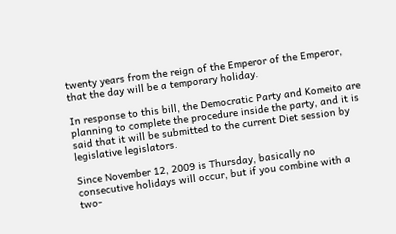twenty years from the reign of the Emperor of the Emperor, that the day will be a temporary holiday.

In response to this bill, the Democratic Party and Komeito are planning to complete the procedure inside the party, and it is said that it will be submitted to the current Diet session by legislative legislators.

Since November 12, 2009 is Thursday, basically no consecutive holidays will occur, but if you combine with a two-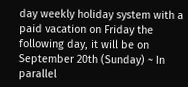day weekly holiday system with a paid vacation on Friday the following day, it will be on September 20th (Sunday) ~ In parallel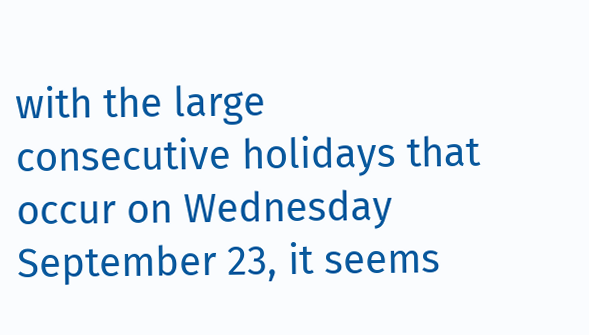with the large consecutive holidays that occur on Wednesday September 23, it seems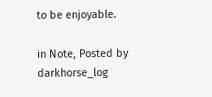to be enjoyable.

in Note, Posted by darkhorse_log